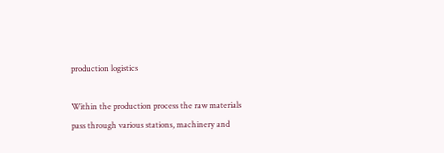production logistics

Within the production process the raw materials pass through various stations, machinery and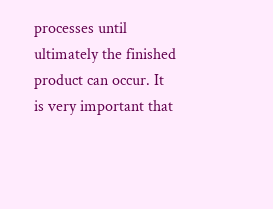processes until ultimately the finished product can occur. It is very important that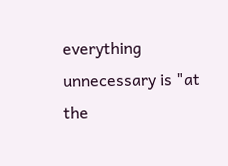everything unnecessary is "at the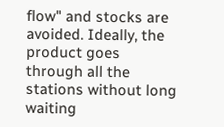flow" and stocks are avoided. Ideally, the product goes through all the stations without long waiting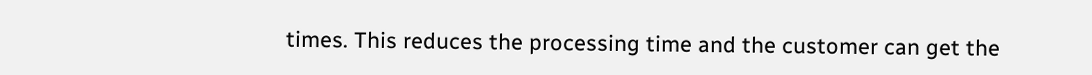times. This reduces the processing time and the customer can get the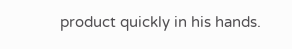product quickly in his hands.